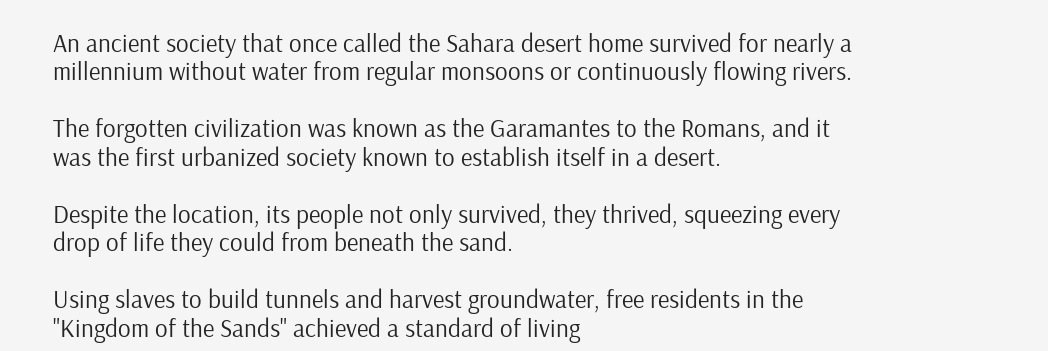An ancient society that once called the Sahara desert home survived for nearly a millennium without water from regular monsoons or continuously flowing rivers.

The forgotten civilization was known as the Garamantes to the Romans, and it was the first urbanized society known to establish itself in a desert.

Despite the location, its people not only survived, they thrived, squeezing every drop of life they could from beneath the sand.

Using slaves to build tunnels and harvest groundwater, free residents in the "Kingdom of the Sands" achieved a standard of living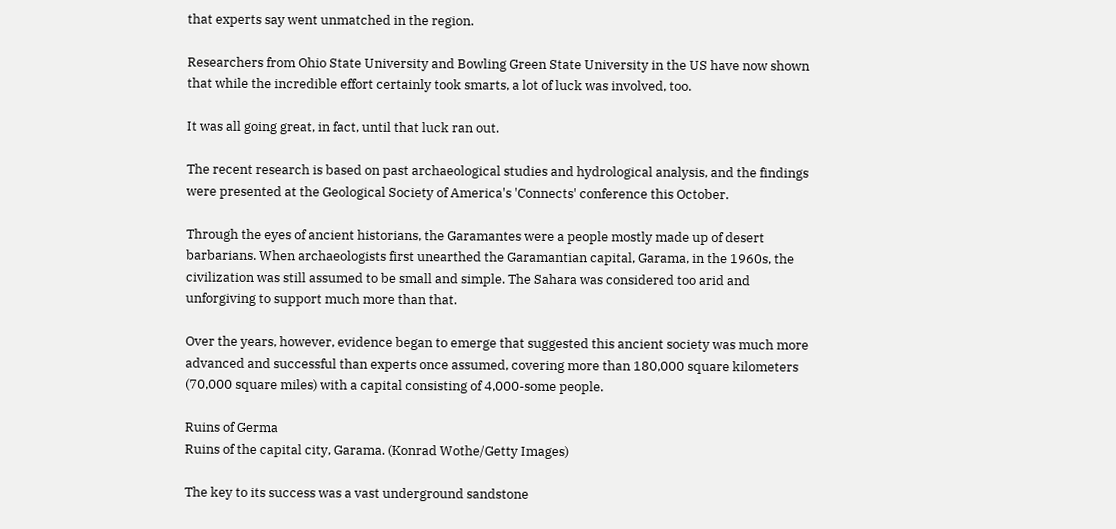that experts say went unmatched in the region.

Researchers from Ohio State University and Bowling Green State University in the US have now shown that while the incredible effort certainly took smarts, a lot of luck was involved, too.

It was all going great, in fact, until that luck ran out.

The recent research is based on past archaeological studies and hydrological analysis, and the findings were presented at the Geological Society of America's 'Connects' conference this October.

Through the eyes of ancient historians, the Garamantes were a people mostly made up of desert barbarians. When archaeologists first unearthed the Garamantian capital, Garama, in the 1960s, the civilization was still assumed to be small and simple. The Sahara was considered too arid and unforgiving to support much more than that.

Over the years, however, evidence began to emerge that suggested this ancient society was much more advanced and successful than experts once assumed, covering more than 180,000 square kilometers (70,000 square miles) with a capital consisting of 4,000-some people.

Ruins of Germa
Ruins of the capital city, Garama. (Konrad Wothe/Getty Images)

The key to its success was a vast underground sandstone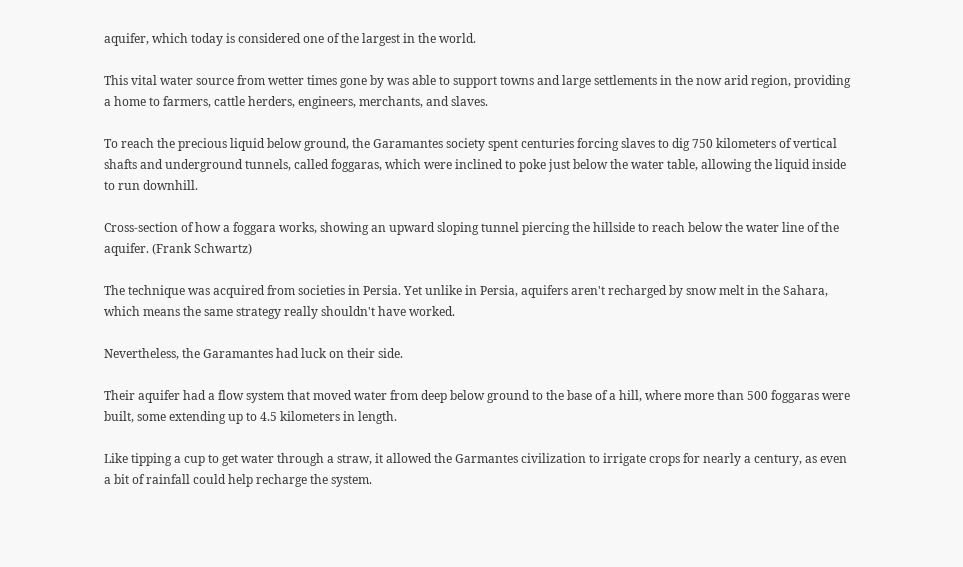aquifer, which today is considered one of the largest in the world.

This vital water source from wetter times gone by was able to support towns and large settlements in the now arid region, providing a home to farmers, cattle herders, engineers, merchants, and slaves.

To reach the precious liquid below ground, the Garamantes society spent centuries forcing slaves to dig 750 kilometers of vertical shafts and underground tunnels, called foggaras, which were inclined to poke just below the water table, allowing the liquid inside to run downhill.

Cross-section of how a foggara works, showing an upward sloping tunnel piercing the hillside to reach below the water line of the aquifer. (Frank Schwartz)

The technique was acquired from societies in Persia. Yet unlike in Persia, aquifers aren't recharged by snow melt in the Sahara, which means the same strategy really shouldn't have worked.

Nevertheless, the Garamantes had luck on their side.

Their aquifer had a flow system that moved water from deep below ground to the base of a hill, where more than 500 foggaras were built, some extending up to 4.5 kilometers in length.

Like tipping a cup to get water through a straw, it allowed the Garmantes civilization to irrigate crops for nearly a century, as even a bit of rainfall could help recharge the system.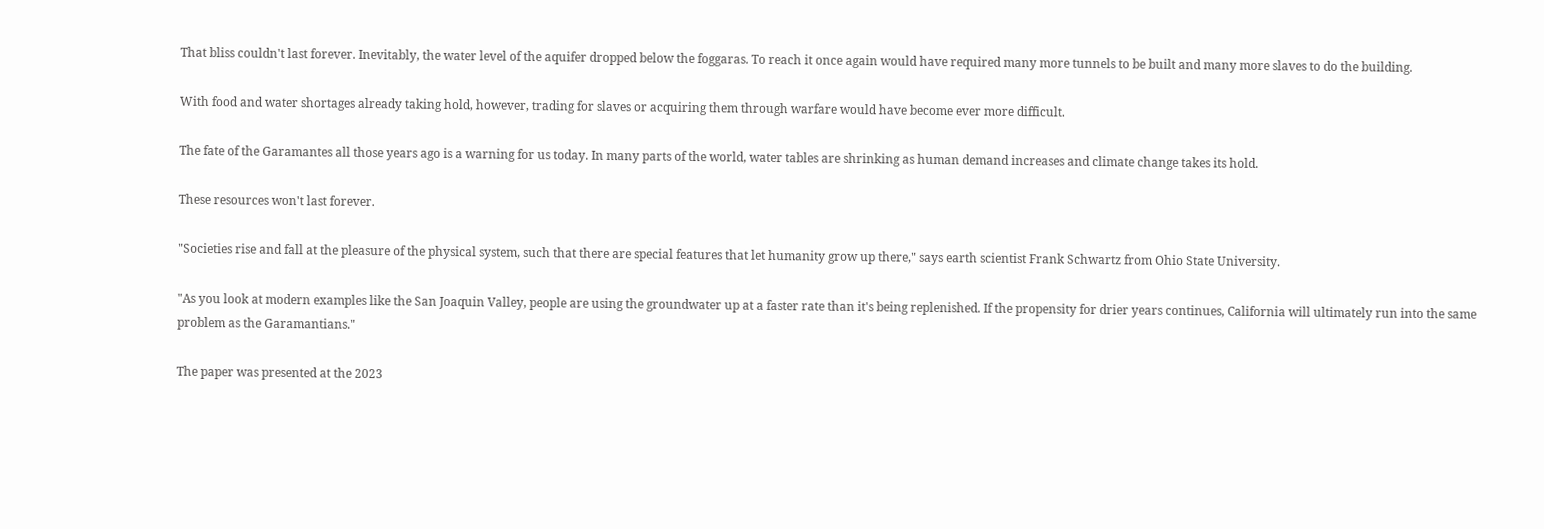That bliss couldn't last forever. Inevitably, the water level of the aquifer dropped below the foggaras. To reach it once again would have required many more tunnels to be built and many more slaves to do the building.

With food and water shortages already taking hold, however, trading for slaves or acquiring them through warfare would have become ever more difficult.

The fate of the Garamantes all those years ago is a warning for us today. In many parts of the world, water tables are shrinking as human demand increases and climate change takes its hold.

These resources won't last forever.

"Societies rise and fall at the pleasure of the physical system, such that there are special features that let humanity grow up there," says earth scientist Frank Schwartz from Ohio State University.

"As you look at modern examples like the San Joaquin Valley, people are using the groundwater up at a faster rate than it's being replenished. If the propensity for drier years continues, California will ultimately run into the same problem as the Garamantians."

The paper was presented at the 2023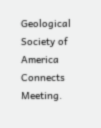Geological Society of America Connects Meeting.